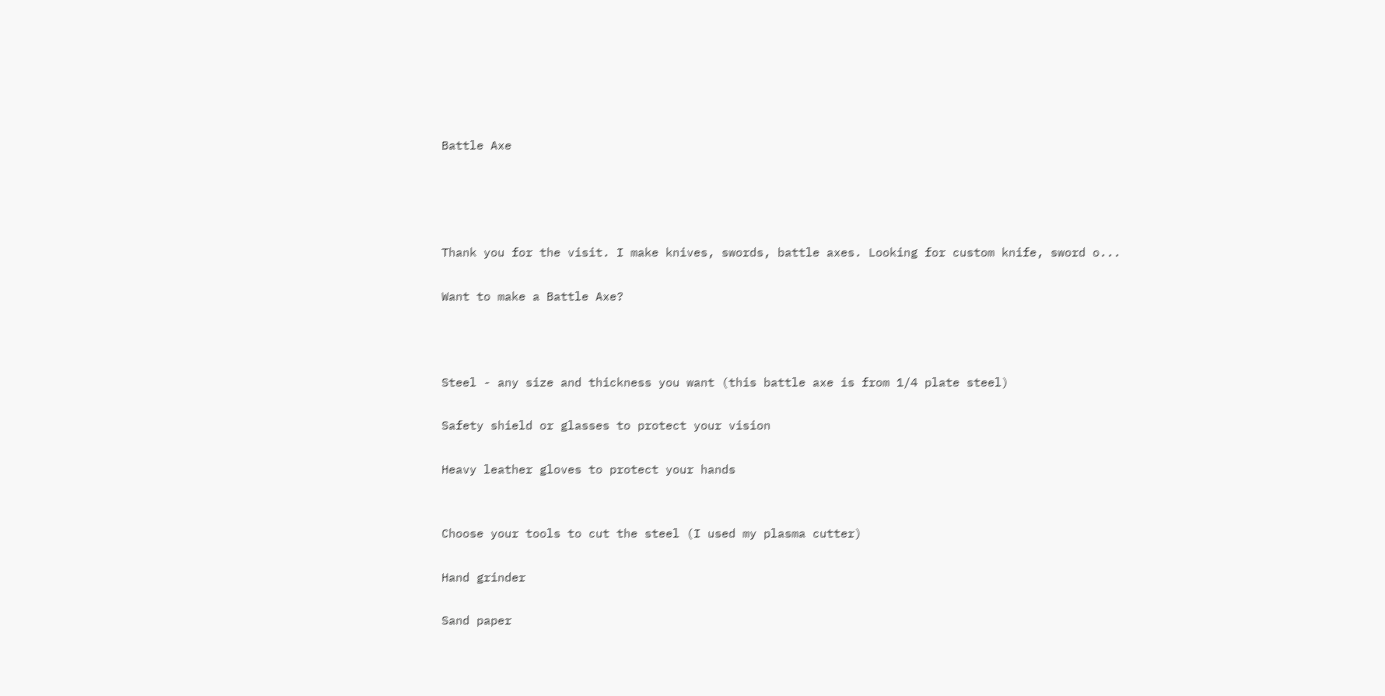Battle Axe




Thank you for the visit. I make knives, swords, battle axes. Looking for custom knife, sword o...

Want to make a Battle Axe?



Steel - any size and thickness you want (this battle axe is from 1/4 plate steel)

Safety shield or glasses to protect your vision

Heavy leather gloves to protect your hands


Choose your tools to cut the steel (I used my plasma cutter)

Hand grinder

Sand paper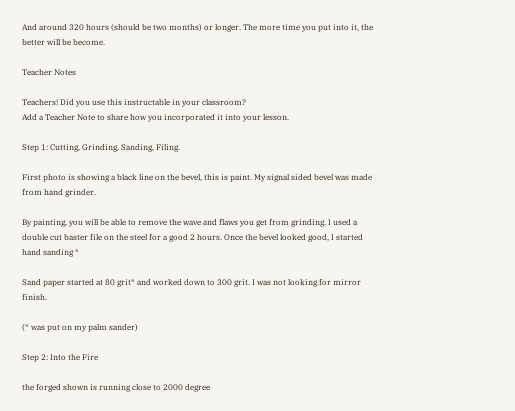And around 320 hours (should be two months) or longer. The more time you put into it, the better will be become.

Teacher Notes

Teachers! Did you use this instructable in your classroom?
Add a Teacher Note to share how you incorporated it into your lesson.

Step 1: Cutting, Grinding, Sanding, Filing.

First photo is showing a black line on the bevel, this is paint. My signal sided bevel was made from hand grinder.

By painting, you will be able to remove the wave and flaws you get from grinding. I used a double cut baster file on the steel for a good 2 hours. Once the bevel looked good, I started hand sanding *

Sand paper started at 80 grit* and worked down to 300 grit. I was not looking for mirror finish.

(* was put on my palm sander)

Step 2: Into the Fire

the forged shown is running close to 2000 degree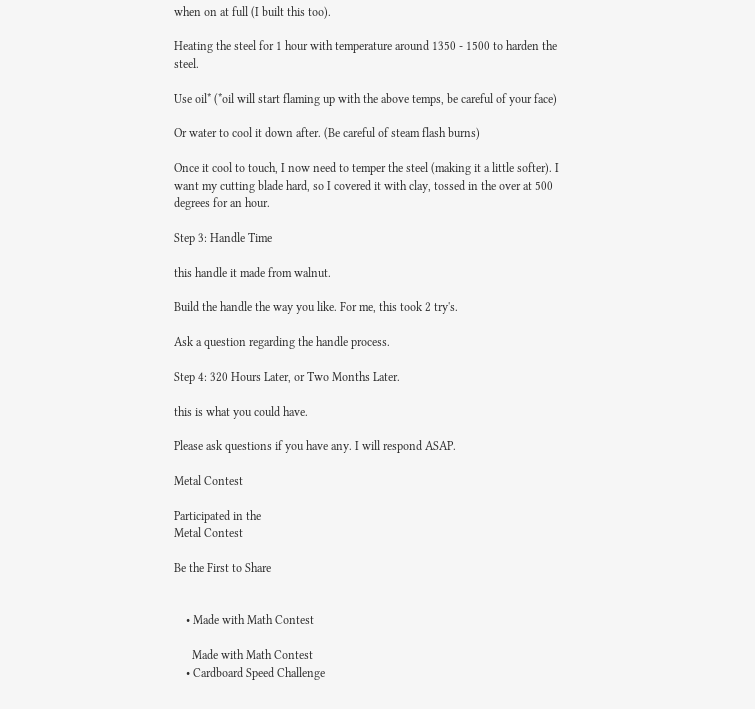when on at full (I built this too).

Heating the steel for 1 hour with temperature around 1350 - 1500 to harden the steel.

Use oil* (*oil will start flaming up with the above temps, be careful of your face)

Or water to cool it down after. (Be careful of steam flash burns)

Once it cool to touch, I now need to temper the steel (making it a little softer). I want my cutting blade hard, so I covered it with clay, tossed in the over at 500 degrees for an hour.

Step 3: Handle Time

this handle it made from walnut.

Build the handle the way you like. For me, this took 2 try's.

Ask a question regarding the handle process.

Step 4: 320 Hours Later, or Two Months Later.

this is what you could have.

Please ask questions if you have any. I will respond ASAP.

Metal Contest

Participated in the
Metal Contest

Be the First to Share


    • Made with Math Contest

      Made with Math Contest
    • Cardboard Speed Challenge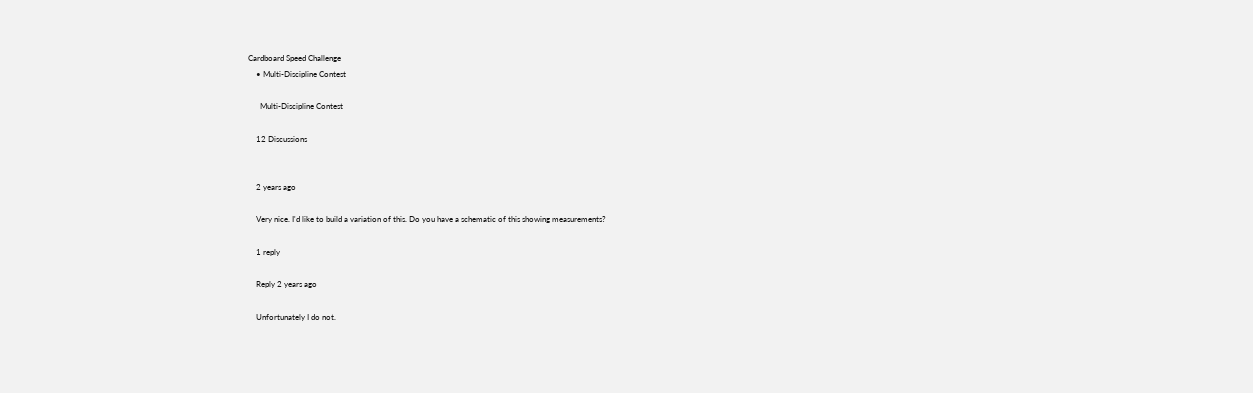Cardboard Speed Challenge
    • Multi-Discipline Contest

      Multi-Discipline Contest

    12 Discussions


    2 years ago

    Very nice. I'd like to build a variation of this. Do you have a schematic of this showing measurements?

    1 reply

    Reply 2 years ago

    Unfortunately I do not.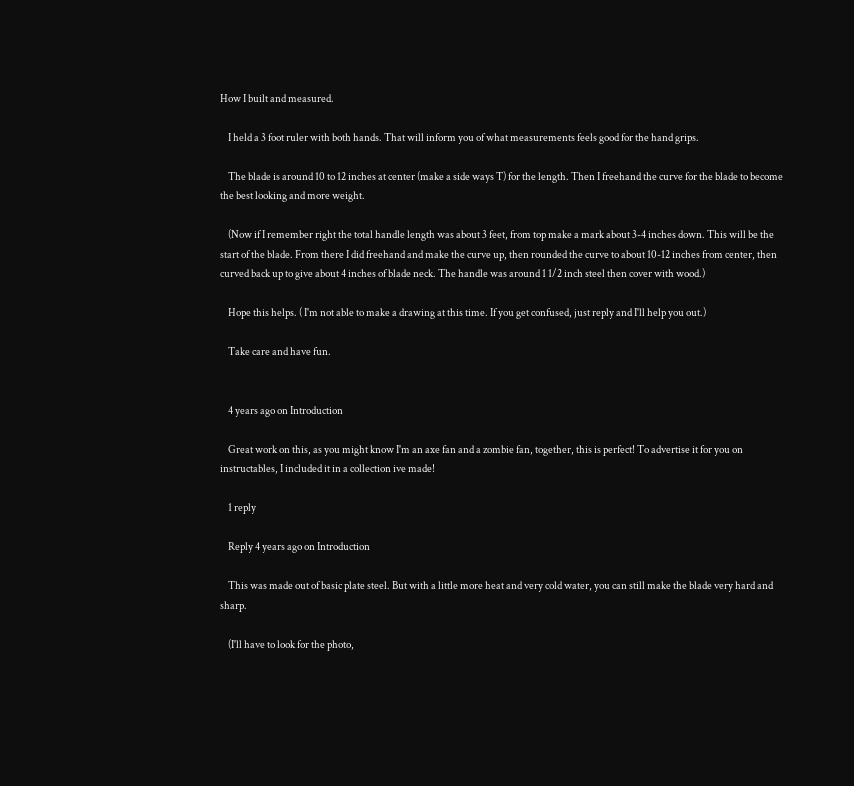How I built and measured.

    I held a 3 foot ruler with both hands. That will inform you of what measurements feels good for the hand grips.

    The blade is around 10 to 12 inches at center (make a side ways T) for the length. Then I freehand the curve for the blade to become the best looking and more weight.

    (Now if I remember right the total handle length was about 3 feet, from top make a mark about 3-4 inches down. This will be the start of the blade. From there I did freehand and make the curve up, then rounded the curve to about 10-12 inches from center, then curved back up to give about 4 inches of blade neck. The handle was around 1 1/2 inch steel then cover with wood.)

    Hope this helps. ( I'm not able to make a drawing at this time. If you get confused, just reply and I'll help you out.)

    Take care and have fun.


    4 years ago on Introduction

    Great work on this, as you might know I'm an axe fan and a zombie fan, together, this is perfect! To advertise it for you on instructables, I included it in a collection ive made!

    1 reply

    Reply 4 years ago on Introduction

    This was made out of basic plate steel. But with a little more heat and very cold water, you can still make the blade very hard and sharp.

    (I'll have to look for the photo,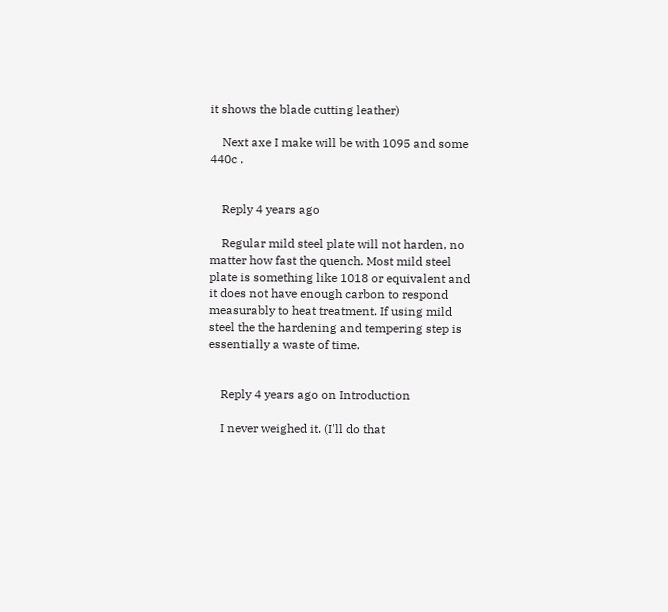it shows the blade cutting leather)

    Next axe I make will be with 1095 and some 440c .


    Reply 4 years ago

    Regular mild steel plate will not harden, no matter how fast the quench. Most mild steel plate is something like 1018 or equivalent and it does not have enough carbon to respond measurably to heat treatment. If using mild steel the the hardening and tempering step is essentially a waste of time.


    Reply 4 years ago on Introduction

    I never weighed it. (I'll do that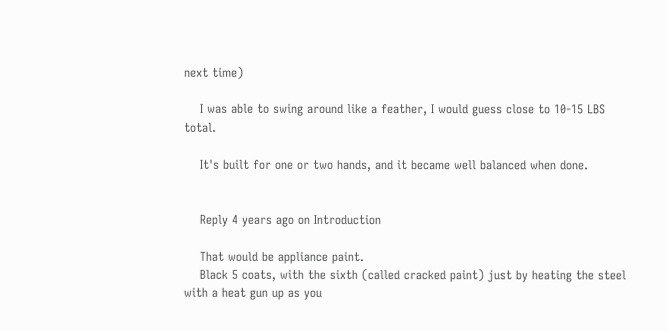next time)

    I was able to swing around like a feather, I would guess close to 10-15 LBS total.

    It's built for one or two hands, and it became well balanced when done.


    Reply 4 years ago on Introduction

    That would be appliance paint.
    Black 5 coats, with the sixth (called cracked paint) just by heating the steel with a heat gun up as you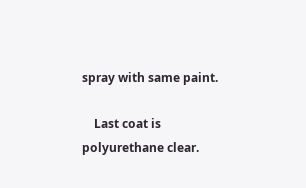spray with same paint.

    Last coat is polyurethane clear.